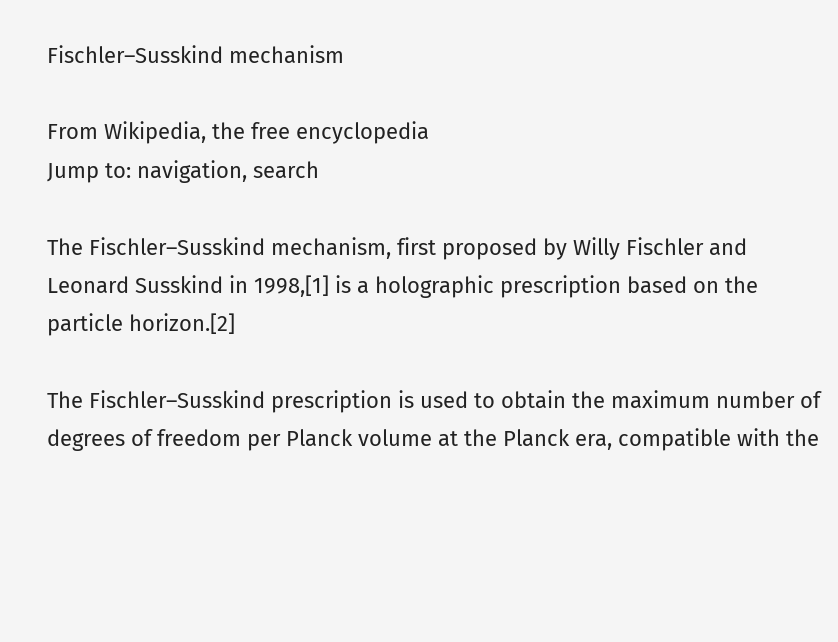Fischler–Susskind mechanism

From Wikipedia, the free encyclopedia
Jump to: navigation, search

The Fischler–Susskind mechanism, first proposed by Willy Fischler and Leonard Susskind in 1998,[1] is a holographic prescription based on the particle horizon.[2]

The Fischler–Susskind prescription is used to obtain the maximum number of degrees of freedom per Planck volume at the Planck era, compatible with the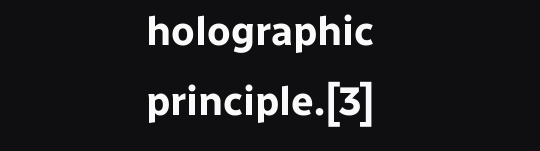holographic principle.[3]